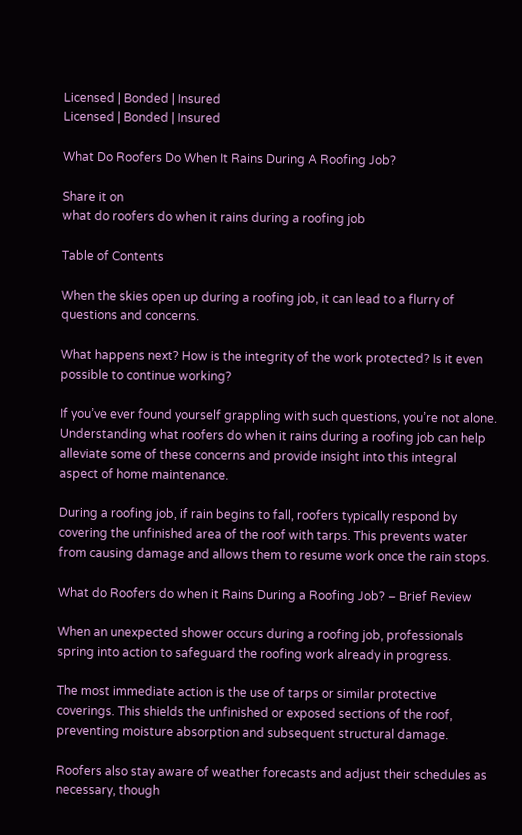Licensed | Bonded | Insured
Licensed | Bonded | Insured

What Do Roofers Do When It Rains During A Roofing Job?

Share it on
what do roofers do when it rains during a roofing job

Table of Contents

When the skies open up during a roofing job, it can lead to a flurry of questions and concerns.

What happens next? How is the integrity of the work protected? Is it even possible to continue working?

If you’ve ever found yourself grappling with such questions, you’re not alone. Understanding what roofers do when it rains during a roofing job can help alleviate some of these concerns and provide insight into this integral aspect of home maintenance.

During a roofing job, if rain begins to fall, roofers typically respond by covering the unfinished area of the roof with tarps. This prevents water from causing damage and allows them to resume work once the rain stops.

What do Roofers do when it Rains During a Roofing Job? – Brief Review

When an unexpected shower occurs during a roofing job, professionals spring into action to safeguard the roofing work already in progress.

The most immediate action is the use of tarps or similar protective coverings. This shields the unfinished or exposed sections of the roof, preventing moisture absorption and subsequent structural damage.

Roofers also stay aware of weather forecasts and adjust their schedules as necessary, though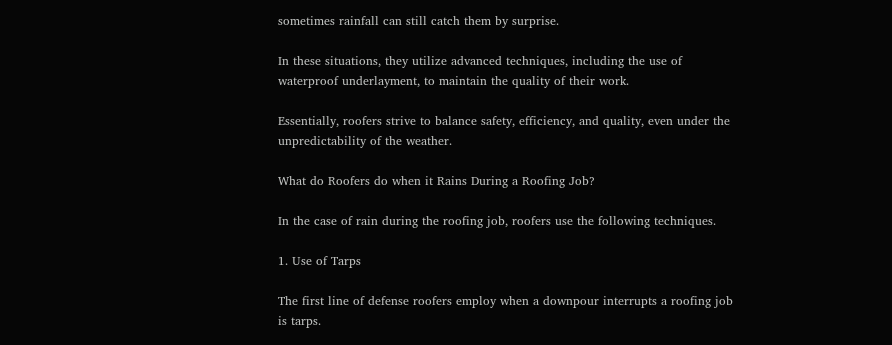sometimes rainfall can still catch them by surprise.

In these situations, they utilize advanced techniques, including the use of waterproof underlayment, to maintain the quality of their work.

Essentially, roofers strive to balance safety, efficiency, and quality, even under the unpredictability of the weather.

What do Roofers do when it Rains During a Roofing Job?

In the case of rain during the roofing job, roofers use the following techniques.

1. Use of Tarps

The first line of defense roofers employ when a downpour interrupts a roofing job is tarps.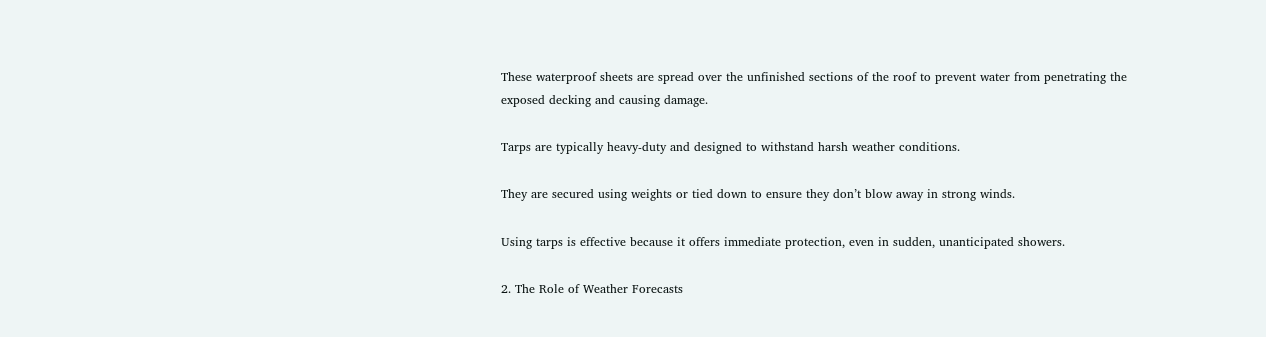These waterproof sheets are spread over the unfinished sections of the roof to prevent water from penetrating the exposed decking and causing damage.

Tarps are typically heavy-duty and designed to withstand harsh weather conditions.

They are secured using weights or tied down to ensure they don’t blow away in strong winds.

Using tarps is effective because it offers immediate protection, even in sudden, unanticipated showers.

2. The Role of Weather Forecasts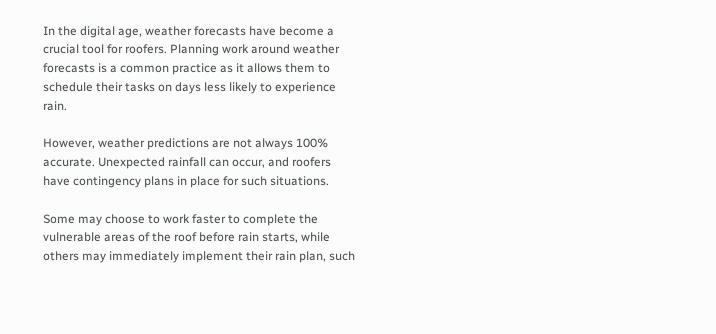In the digital age, weather forecasts have become a crucial tool for roofers. Planning work around weather forecasts is a common practice as it allows them to schedule their tasks on days less likely to experience rain.

However, weather predictions are not always 100% accurate. Unexpected rainfall can occur, and roofers have contingency plans in place for such situations.

Some may choose to work faster to complete the vulnerable areas of the roof before rain starts, while others may immediately implement their rain plan, such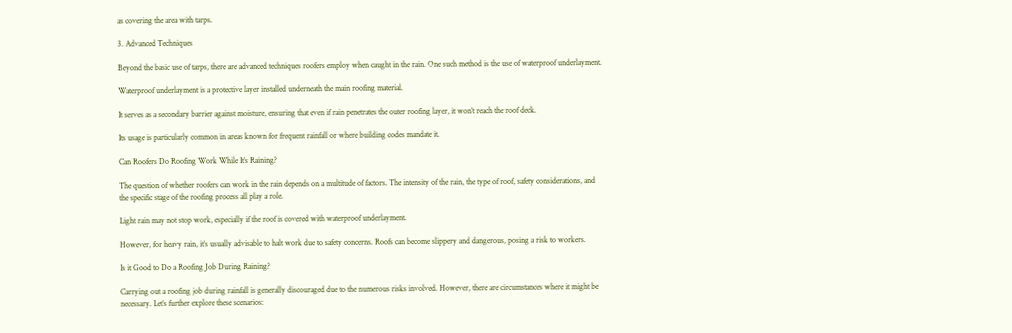as covering the area with tarps.

3. Advanced Techniques

Beyond the basic use of tarps, there are advanced techniques roofers employ when caught in the rain. One such method is the use of waterproof underlayment.

Waterproof underlayment is a protective layer installed underneath the main roofing material.

It serves as a secondary barrier against moisture, ensuring that even if rain penetrates the outer roofing layer, it won’t reach the roof deck.

Its usage is particularly common in areas known for frequent rainfall or where building codes mandate it.

Can Roofers Do Roofing Work While It’s Raining?

The question of whether roofers can work in the rain depends on a multitude of factors. The intensity of the rain, the type of roof, safety considerations, and the specific stage of the roofing process all play a role.

Light rain may not stop work, especially if the roof is covered with waterproof underlayment.

However, for heavy rain, it’s usually advisable to halt work due to safety concerns. Roofs can become slippery and dangerous, posing a risk to workers.

Is it Good to Do a Roofing Job During Raining?

Carrying out a roofing job during rainfall is generally discouraged due to the numerous risks involved. However, there are circumstances where it might be necessary. Let’s further explore these scenarios: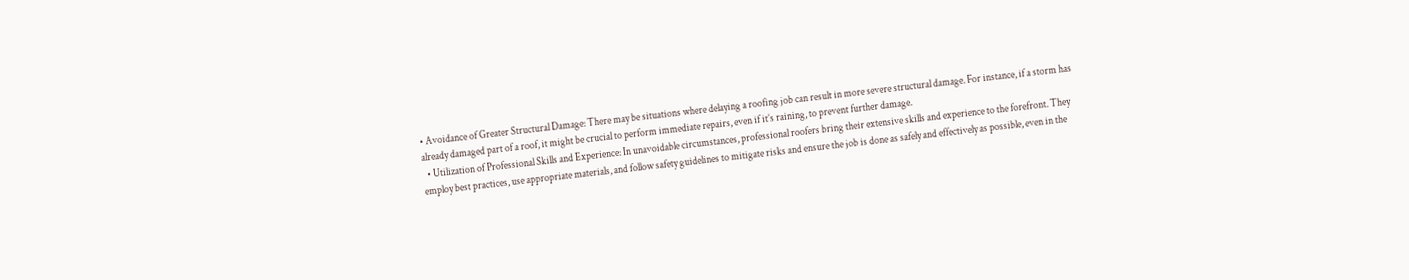• Avoidance of Greater Structural Damage: There may be situations where delaying a roofing job can result in more severe structural damage. For instance, if a storm has already damaged part of a roof, it might be crucial to perform immediate repairs, even if it’s raining, to prevent further damage.
  • Utilization of Professional Skills and Experience: In unavoidable circumstances, professional roofers bring their extensive skills and experience to the forefront. They employ best practices, use appropriate materials, and follow safety guidelines to mitigate risks and ensure the job is done as safely and effectively as possible, even in the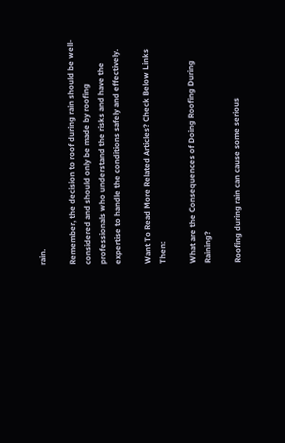rain.

Remember, the decision to roof during rain should be well-considered and should only be made by roofing professionals who understand the risks and have the expertise to handle the conditions safely and effectively.

Want To Read More Related Articles? Check Below Links Then:

What are the Consequences of Doing Roofing During Raining?

Roofing during rain can cause some serious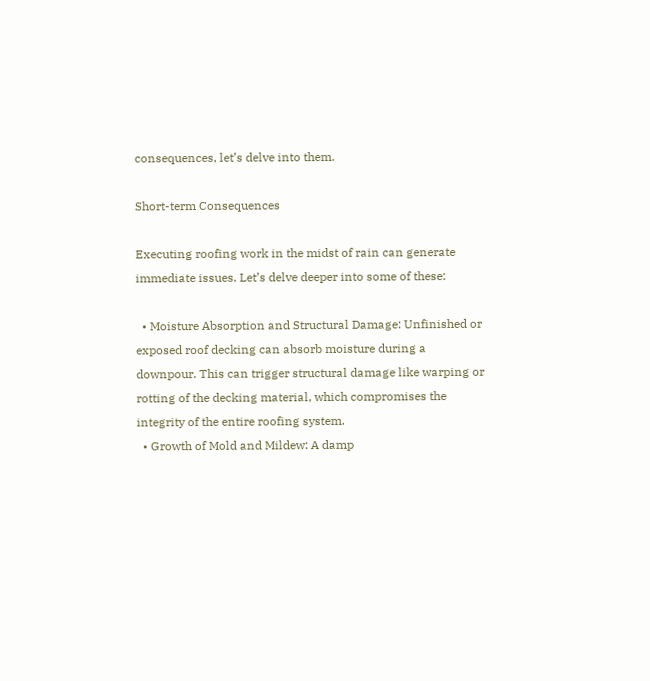consequences, let’s delve into them.

Short-term Consequences

Executing roofing work in the midst of rain can generate immediate issues. Let’s delve deeper into some of these:

  • Moisture Absorption and Structural Damage: Unfinished or exposed roof decking can absorb moisture during a downpour. This can trigger structural damage like warping or rotting of the decking material, which compromises the integrity of the entire roofing system.
  • Growth of Mold and Mildew: A damp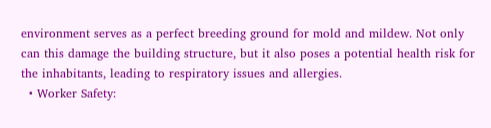environment serves as a perfect breeding ground for mold and mildew. Not only can this damage the building structure, but it also poses a potential health risk for the inhabitants, leading to respiratory issues and allergies.
  • Worker Safety: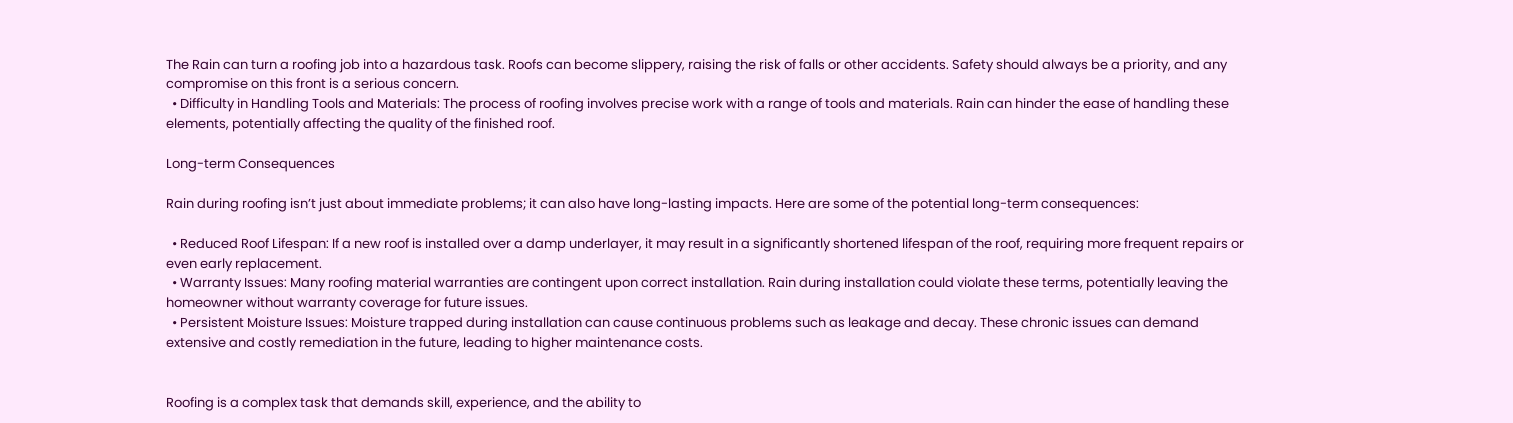The Rain can turn a roofing job into a hazardous task. Roofs can become slippery, raising the risk of falls or other accidents. Safety should always be a priority, and any compromise on this front is a serious concern.
  • Difficulty in Handling Tools and Materials: The process of roofing involves precise work with a range of tools and materials. Rain can hinder the ease of handling these elements, potentially affecting the quality of the finished roof.

Long-term Consequences

Rain during roofing isn’t just about immediate problems; it can also have long-lasting impacts. Here are some of the potential long-term consequences:

  • Reduced Roof Lifespan: If a new roof is installed over a damp underlayer, it may result in a significantly shortened lifespan of the roof, requiring more frequent repairs or even early replacement.
  • Warranty Issues: Many roofing material warranties are contingent upon correct installation. Rain during installation could violate these terms, potentially leaving the homeowner without warranty coverage for future issues.
  • Persistent Moisture Issues: Moisture trapped during installation can cause continuous problems such as leakage and decay. These chronic issues can demand extensive and costly remediation in the future, leading to higher maintenance costs.


Roofing is a complex task that demands skill, experience, and the ability to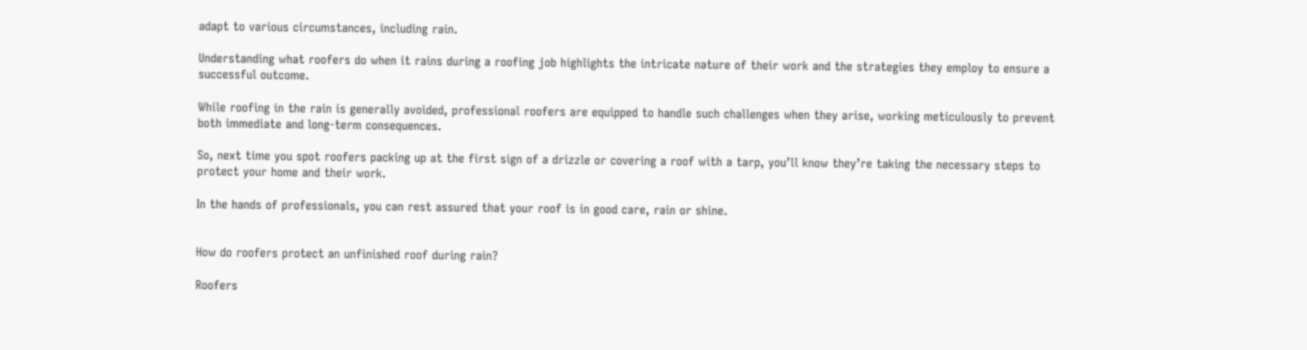adapt to various circumstances, including rain.

Understanding what roofers do when it rains during a roofing job highlights the intricate nature of their work and the strategies they employ to ensure a successful outcome.

While roofing in the rain is generally avoided, professional roofers are equipped to handle such challenges when they arise, working meticulously to prevent both immediate and long-term consequences.

So, next time you spot roofers packing up at the first sign of a drizzle or covering a roof with a tarp, you’ll know they’re taking the necessary steps to protect your home and their work.

In the hands of professionals, you can rest assured that your roof is in good care, rain or shine.


How do roofers protect an unfinished roof during rain?

Roofers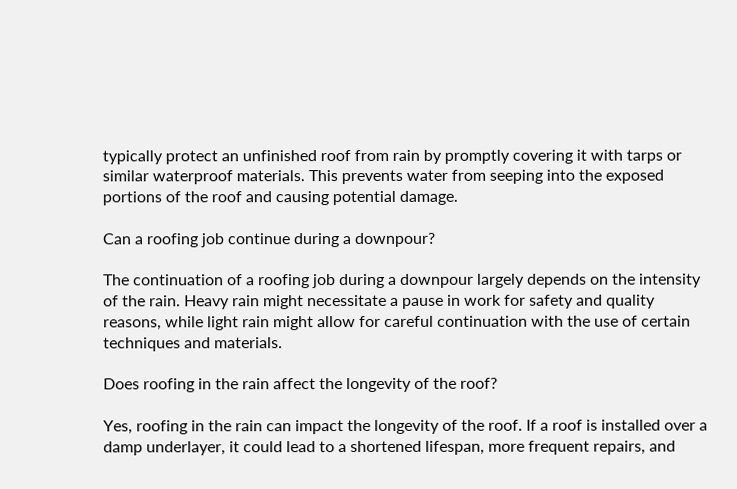typically protect an unfinished roof from rain by promptly covering it with tarps or similar waterproof materials. This prevents water from seeping into the exposed portions of the roof and causing potential damage.

Can a roofing job continue during a downpour?

The continuation of a roofing job during a downpour largely depends on the intensity of the rain. Heavy rain might necessitate a pause in work for safety and quality reasons, while light rain might allow for careful continuation with the use of certain techniques and materials.

Does roofing in the rain affect the longevity of the roof?

Yes, roofing in the rain can impact the longevity of the roof. If a roof is installed over a damp underlayer, it could lead to a shortened lifespan, more frequent repairs, and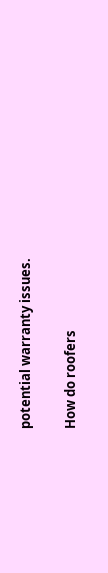potential warranty issues.

How do roofers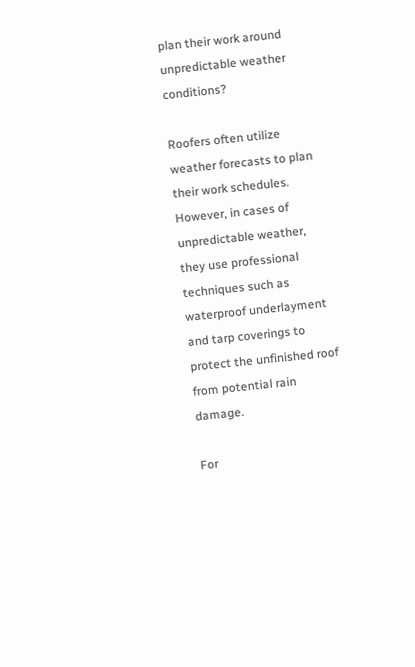plan their work around unpredictable weather conditions?

Roofers often utilize weather forecasts to plan their work schedules. However, in cases of unpredictable weather, they use professional techniques such as waterproof underlayment and tarp coverings to protect the unfinished roof from potential rain damage.

For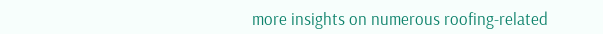more insights on numerous roofing-related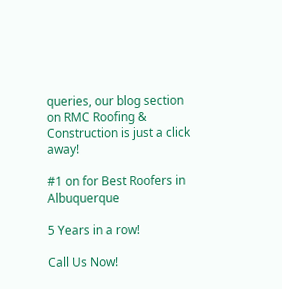queries, our blog section on RMC Roofing & Construction is just a click away!

#1 on for Best Roofers in Albuquerque

5 Years in a row!

Call Us Now!